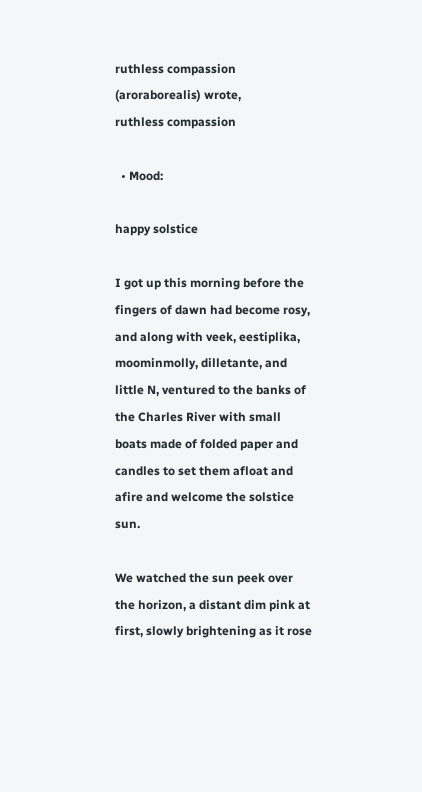ruthless compassion (aroraborealis) wrote,
ruthless compassion

  • Mood:

happy solstice

I got up this morning before the fingers of dawn had become rosy, and along with veek, eestiplika, moominmolly, dilletante, and little N, ventured to the banks of the Charles River with small boats made of folded paper and candles to set them afloat and afire and welcome the solstice sun.

We watched the sun peek over the horizon, a distant dim pink at first, slowly brightening as it rose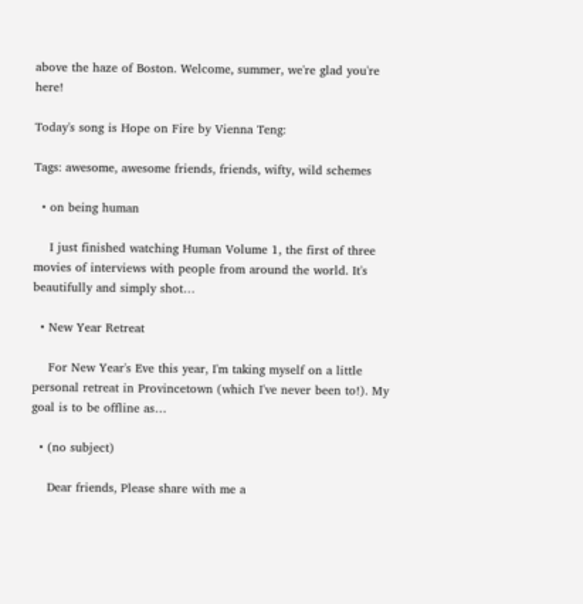above the haze of Boston. Welcome, summer, we're glad you're here!

Today's song is Hope on Fire by Vienna Teng:

Tags: awesome, awesome friends, friends, wifty, wild schemes

  • on being human

    I just finished watching Human Volume 1, the first of three movies of interviews with people from around the world. It's beautifully and simply shot…

  • New Year Retreat

    For New Year's Eve this year, I'm taking myself on a little personal retreat in Provincetown (which I've never been to!). My goal is to be offline as…

  • (no subject)

    Dear friends, Please share with me a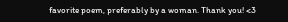favorite poem, preferably by a woman. Thank you! <3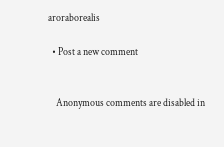aroraborealis

  • Post a new comment


    Anonymous comments are disabled in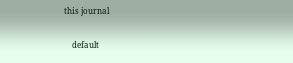this journal

    default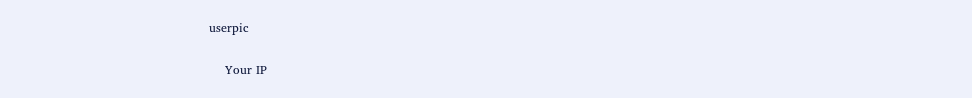userpic

    Your IP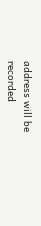address will be recorded